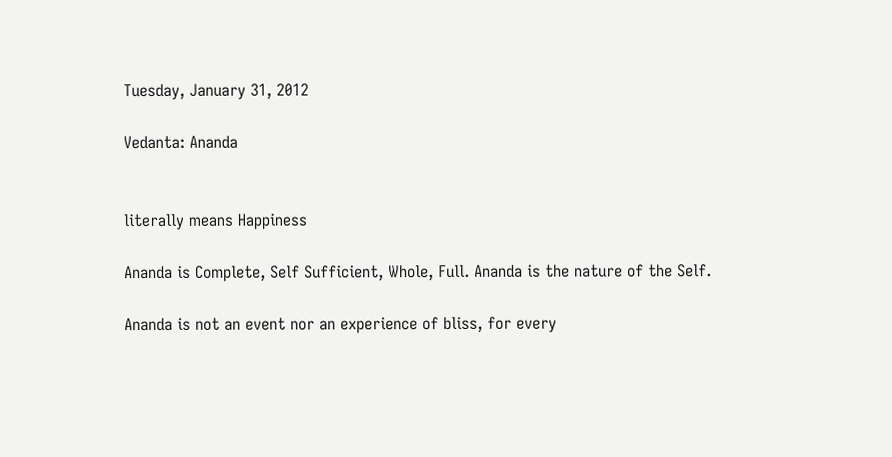Tuesday, January 31, 2012

Vedanta: Ananda


literally means Happiness

Ananda is Complete, Self Sufficient, Whole, Full. Ananda is the nature of the Self.

Ananda is not an event nor an experience of bliss, for every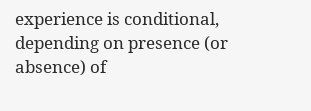experience is conditional, depending on presence (or absence) of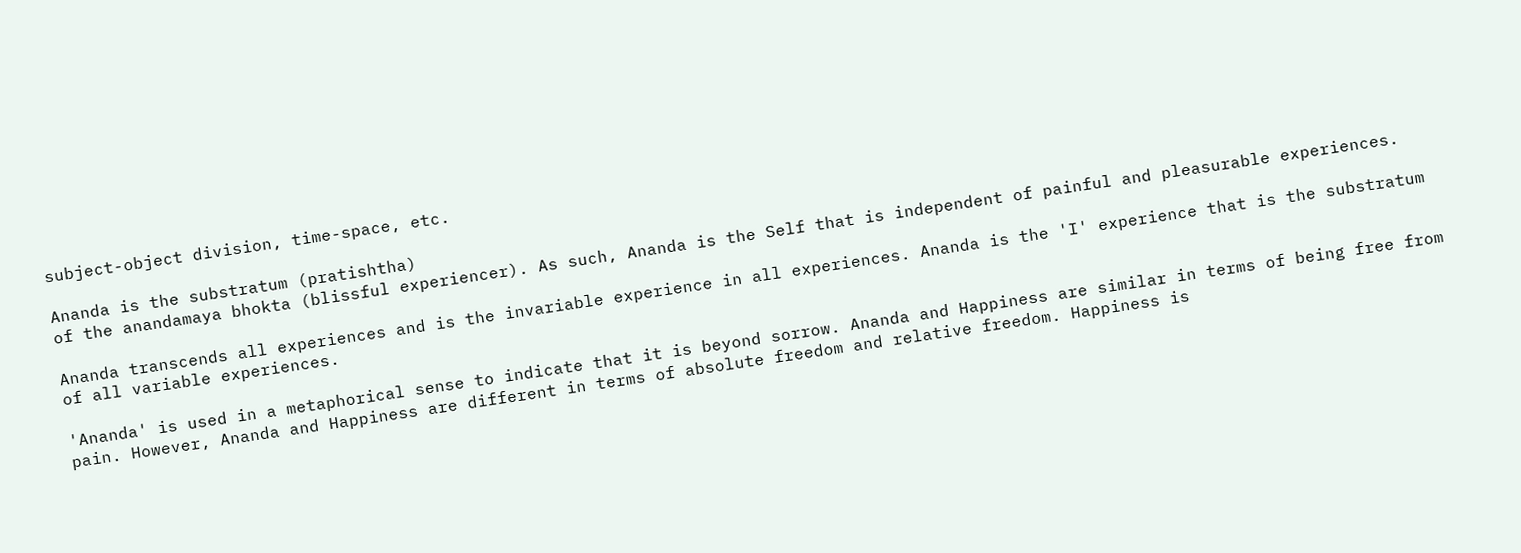subject-object division, time-space, etc.

Ananda is the substratum (pratishtha)
of the anandamaya bhokta (blissful experiencer). As such, Ananda is the Self that is independent of painful and pleasurable experiences.

Ananda transcends all experiences and is the invariable experience in all experiences. Ananda is the 'I' experience that is the substratum of all variable experiences.

'Ananda' is used in a metaphorical sense to indicate that it is beyond sorrow. Ananda and Happiness are similar in terms of being free from pain. However, Ananda and Happiness are different in terms of absolute freedom and relative freedom. Happiness is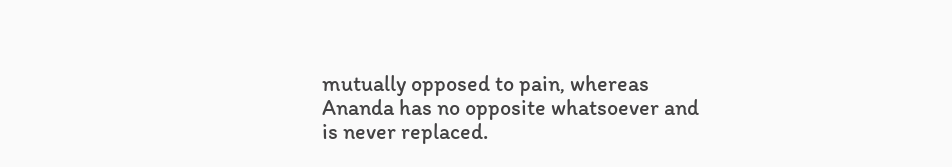mutually opposed to pain, whereas Ananda has no opposite whatsoever and is never replaced.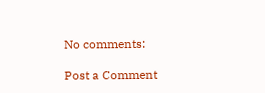No comments:

Post a Comment